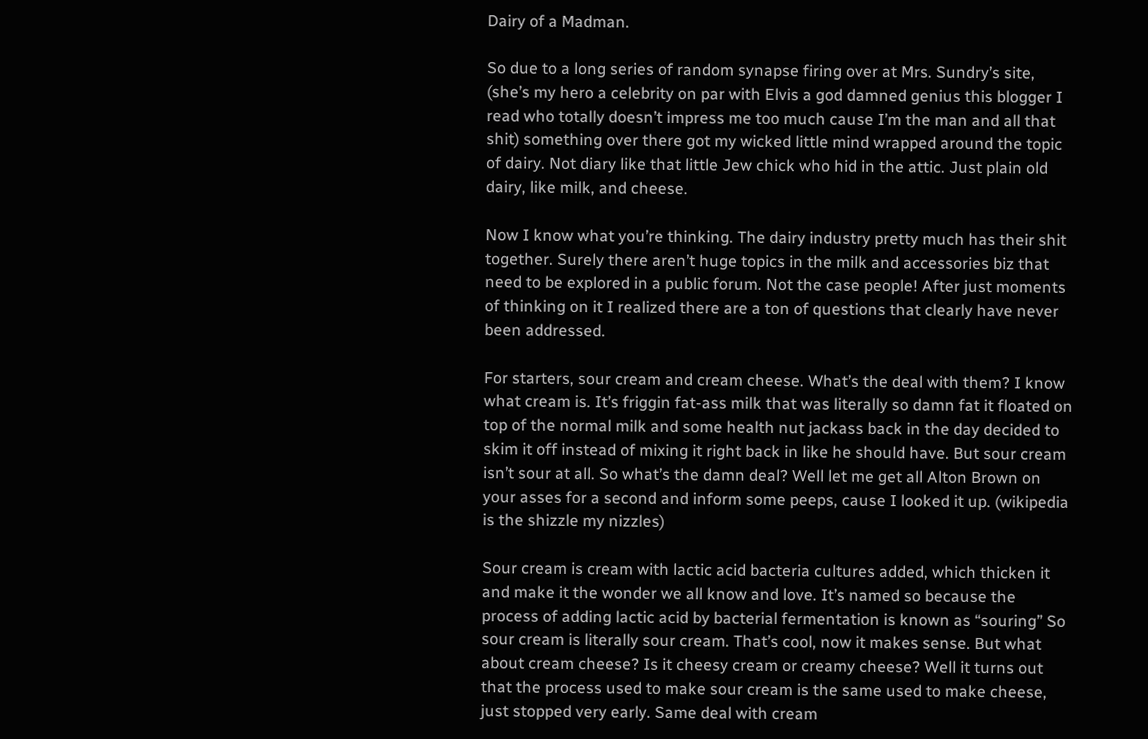Dairy of a Madman.

So due to a long series of random synapse firing over at Mrs. Sundry’s site, (she’s my hero a celebrity on par with Elvis a god damned genius this blogger I read who totally doesn’t impress me too much cause I’m the man and all that shit) something over there got my wicked little mind wrapped around the topic of dairy. Not diary like that little Jew chick who hid in the attic. Just plain old dairy, like milk, and cheese.

Now I know what you’re thinking. The dairy industry pretty much has their shit together. Surely there aren’t huge topics in the milk and accessories biz that need to be explored in a public forum. Not the case people! After just moments of thinking on it I realized there are a ton of questions that clearly have never been addressed.

For starters, sour cream and cream cheese. What’s the deal with them? I know what cream is. It’s friggin fat-ass milk that was literally so damn fat it floated on top of the normal milk and some health nut jackass back in the day decided to skim it off instead of mixing it right back in like he should have. But sour cream isn’t sour at all. So what’s the damn deal? Well let me get all Alton Brown on your asses for a second and inform some peeps, cause I looked it up. (wikipedia is the shizzle my nizzles)

Sour cream is cream with lactic acid bacteria cultures added, which thicken it and make it the wonder we all know and love. It’s named so because the process of adding lactic acid by bacterial fermentation is known as “souring” So sour cream is literally sour cream. That’s cool, now it makes sense. But what about cream cheese? Is it cheesy cream or creamy cheese? Well it turns out that the process used to make sour cream is the same used to make cheese, just stopped very early. Same deal with cream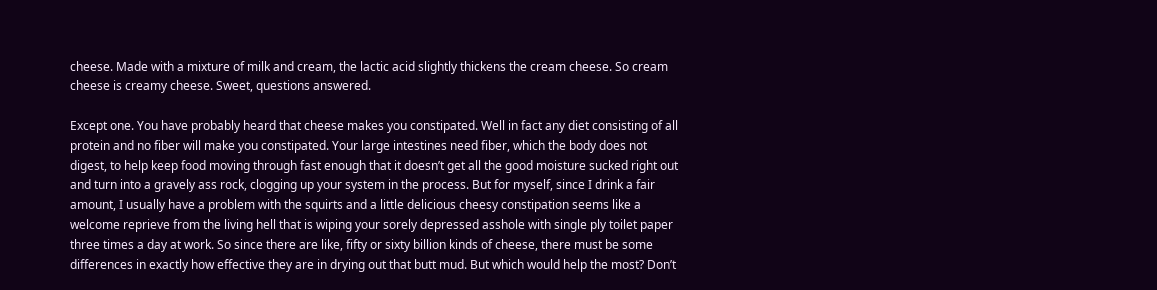cheese. Made with a mixture of milk and cream, the lactic acid slightly thickens the cream cheese. So cream cheese is creamy cheese. Sweet, questions answered.

Except one. You have probably heard that cheese makes you constipated. Well in fact any diet consisting of all protein and no fiber will make you constipated. Your large intestines need fiber, which the body does not digest, to help keep food moving through fast enough that it doesn’t get all the good moisture sucked right out and turn into a gravely ass rock, clogging up your system in the process. But for myself, since I drink a fair amount, I usually have a problem with the squirts and a little delicious cheesy constipation seems like a welcome reprieve from the living hell that is wiping your sorely depressed asshole with single ply toilet paper three times a day at work. So since there are like, fifty or sixty billion kinds of cheese, there must be some differences in exactly how effective they are in drying out that butt mud. But which would help the most? Don’t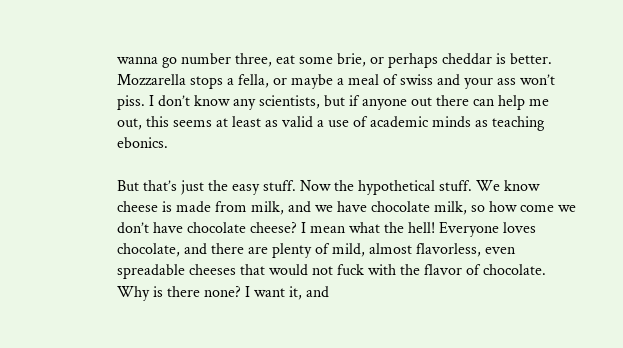wanna go number three, eat some brie, or perhaps cheddar is better. Mozzarella stops a fella, or maybe a meal of swiss and your ass won’t piss. I don’t know any scientists, but if anyone out there can help me out, this seems at least as valid a use of academic minds as teaching ebonics.

But that’s just the easy stuff. Now the hypothetical stuff. We know cheese is made from milk, and we have chocolate milk, so how come we don’t have chocolate cheese? I mean what the hell! Everyone loves chocolate, and there are plenty of mild, almost flavorless, even spreadable cheeses that would not fuck with the flavor of chocolate. Why is there none? I want it, and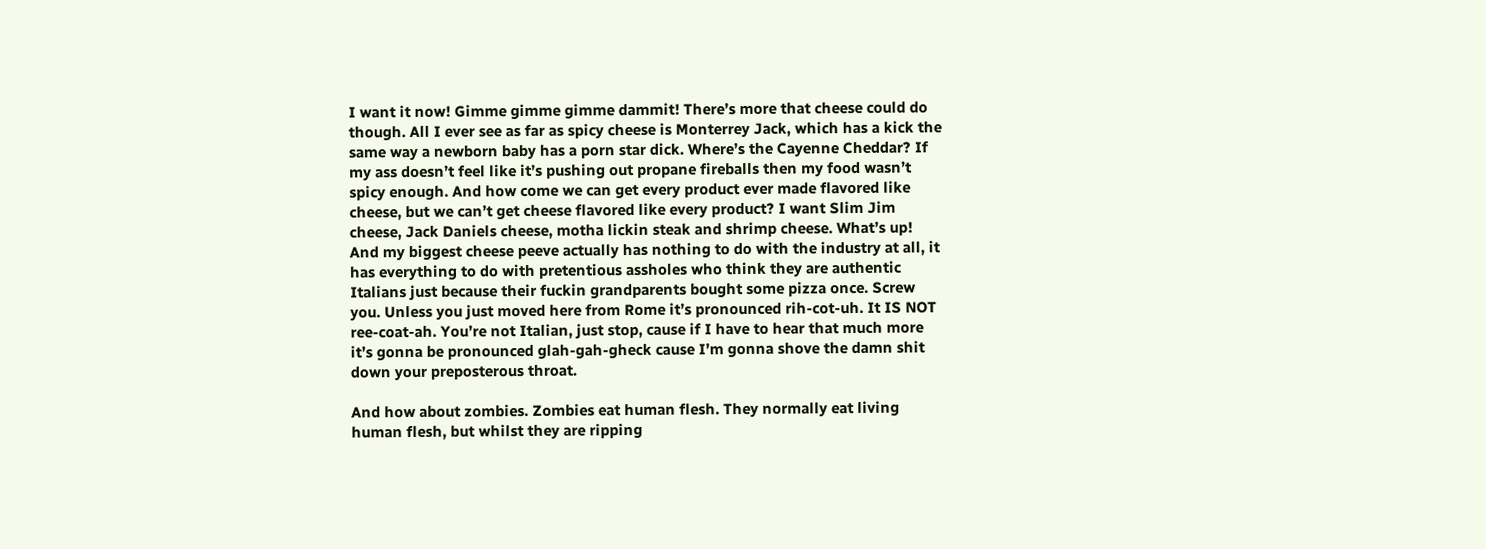I want it now! Gimme gimme gimme dammit! There’s more that cheese could do though. All I ever see as far as spicy cheese is Monterrey Jack, which has a kick the same way a newborn baby has a porn star dick. Where’s the Cayenne Cheddar? If my ass doesn’t feel like it’s pushing out propane fireballs then my food wasn’t spicy enough. And how come we can get every product ever made flavored like cheese, but we can’t get cheese flavored like every product? I want Slim Jim cheese, Jack Daniels cheese, motha lickin steak and shrimp cheese. What’s up! And my biggest cheese peeve actually has nothing to do with the industry at all, it has everything to do with pretentious assholes who think they are authentic Italians just because their fuckin grandparents bought some pizza once. Screw you. Unless you just moved here from Rome it’s pronounced rih-cot-uh. It IS NOT ree-coat-ah. You’re not Italian, just stop, cause if I have to hear that much more it’s gonna be pronounced glah-gah-gheck cause I’m gonna shove the damn shit down your preposterous throat.

And how about zombies. Zombies eat human flesh. They normally eat living human flesh, but whilst they are ripping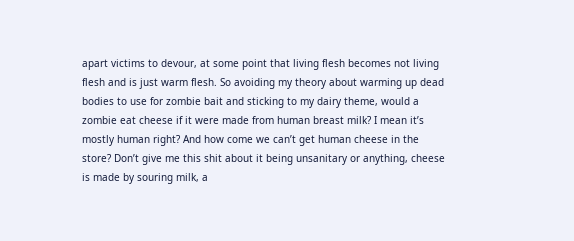apart victims to devour, at some point that living flesh becomes not living flesh and is just warm flesh. So avoiding my theory about warming up dead bodies to use for zombie bait and sticking to my dairy theme, would a zombie eat cheese if it were made from human breast milk? I mean it’s mostly human right? And how come we can’t get human cheese in the store? Don’t give me this shit about it being unsanitary or anything, cheese is made by souring milk, a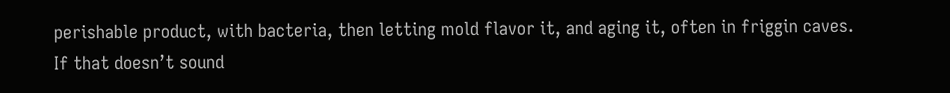perishable product, with bacteria, then letting mold flavor it, and aging it, often in friggin caves. If that doesn’t sound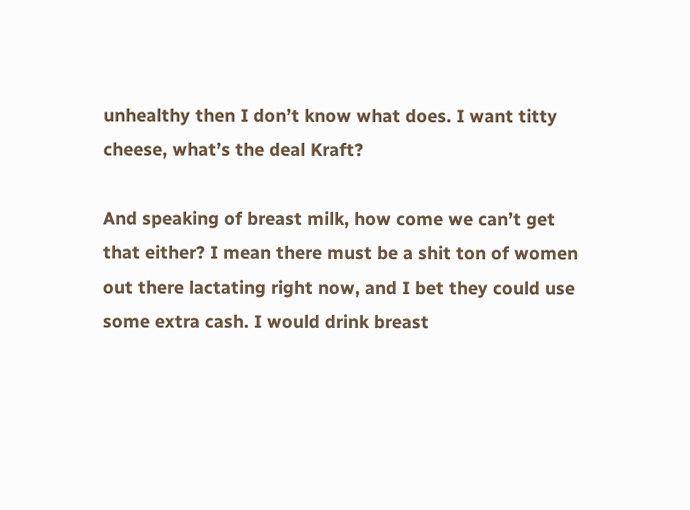unhealthy then I don’t know what does. I want titty cheese, what’s the deal Kraft?

And speaking of breast milk, how come we can’t get that either? I mean there must be a shit ton of women out there lactating right now, and I bet they could use some extra cash. I would drink breast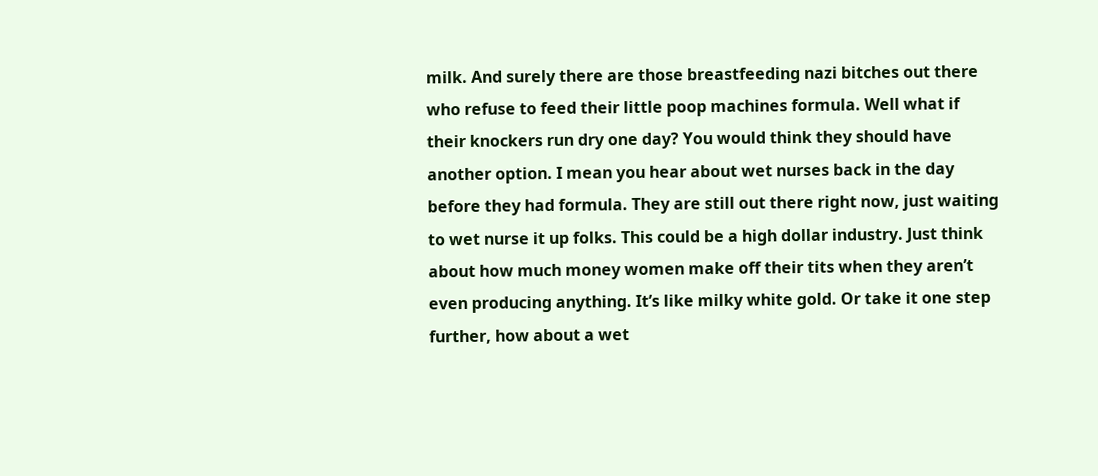milk. And surely there are those breastfeeding nazi bitches out there who refuse to feed their little poop machines formula. Well what if their knockers run dry one day? You would think they should have another option. I mean you hear about wet nurses back in the day before they had formula. They are still out there right now, just waiting to wet nurse it up folks. This could be a high dollar industry. Just think about how much money women make off their tits when they aren’t even producing anything. It’s like milky white gold. Or take it one step further, how about a wet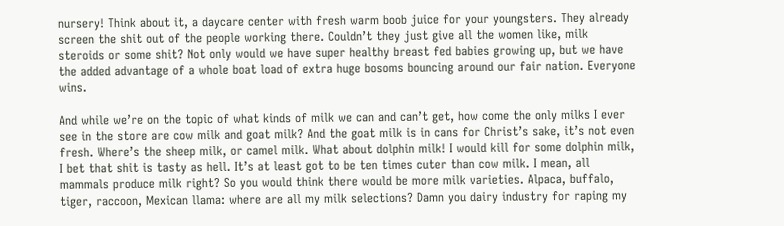nursery! Think about it, a daycare center with fresh warm boob juice for your youngsters. They already screen the shit out of the people working there. Couldn’t they just give all the women like, milk steroids or some shit? Not only would we have super healthy breast fed babies growing up, but we have the added advantage of a whole boat load of extra huge bosoms bouncing around our fair nation. Everyone wins.

And while we’re on the topic of what kinds of milk we can and can’t get, how come the only milks I ever see in the store are cow milk and goat milk? And the goat milk is in cans for Christ’s sake, it’s not even fresh. Where’s the sheep milk, or camel milk. What about dolphin milk! I would kill for some dolphin milk, I bet that shit is tasty as hell. It’s at least got to be ten times cuter than cow milk. I mean, all mammals produce milk right? So you would think there would be more milk varieties. Alpaca, buffalo, tiger, raccoon, Mexican llama: where are all my milk selections? Damn you dairy industry for raping my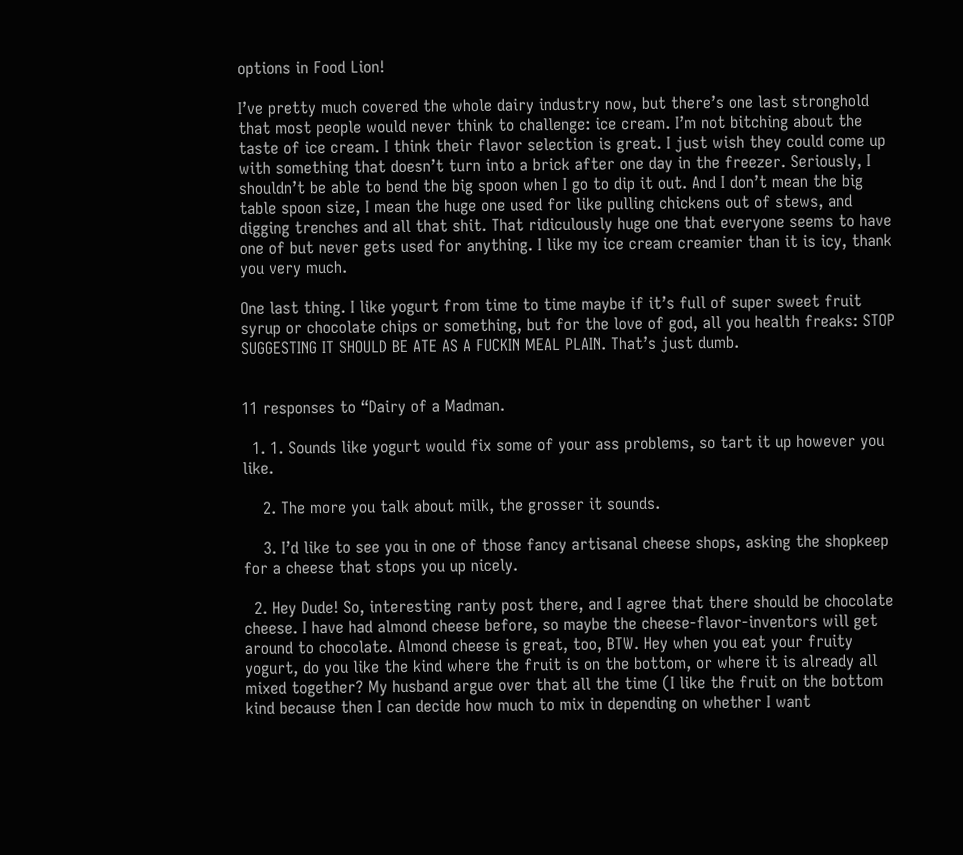options in Food Lion!

I’ve pretty much covered the whole dairy industry now, but there’s one last stronghold that most people would never think to challenge: ice cream. I’m not bitching about the taste of ice cream. I think their flavor selection is great. I just wish they could come up with something that doesn’t turn into a brick after one day in the freezer. Seriously, I shouldn’t be able to bend the big spoon when I go to dip it out. And I don’t mean the big table spoon size, I mean the huge one used for like pulling chickens out of stews, and digging trenches and all that shit. That ridiculously huge one that everyone seems to have one of but never gets used for anything. I like my ice cream creamier than it is icy, thank you very much.

One last thing. I like yogurt from time to time maybe if it’s full of super sweet fruit syrup or chocolate chips or something, but for the love of god, all you health freaks: STOP SUGGESTING IT SHOULD BE ATE AS A FUCKIN MEAL PLAIN. That’s just dumb.


11 responses to “Dairy of a Madman.

  1. 1. Sounds like yogurt would fix some of your ass problems, so tart it up however you like.

    2. The more you talk about milk, the grosser it sounds.

    3. I’d like to see you in one of those fancy artisanal cheese shops, asking the shopkeep for a cheese that stops you up nicely.

  2. Hey Dude! So, interesting ranty post there, and I agree that there should be chocolate cheese. I have had almond cheese before, so maybe the cheese-flavor-inventors will get around to chocolate. Almond cheese is great, too, BTW. Hey when you eat your fruity yogurt, do you like the kind where the fruit is on the bottom, or where it is already all mixed together? My husband argue over that all the time (I like the fruit on the bottom kind because then I can decide how much to mix in depending on whether I want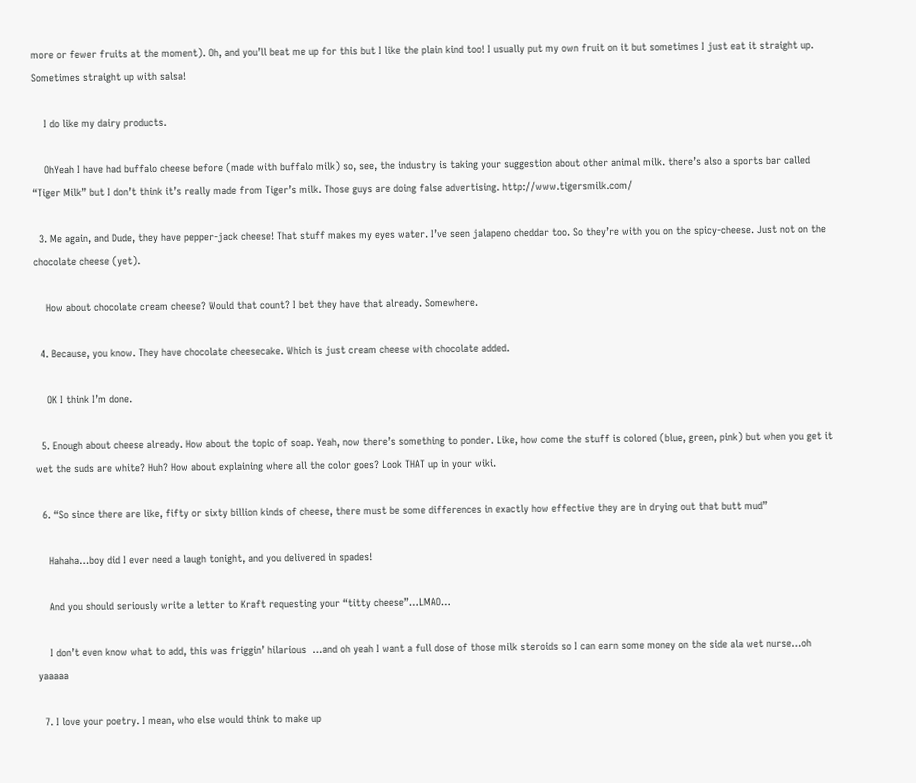more or fewer fruits at the moment). Oh, and you’ll beat me up for this but I like the plain kind too! I usually put my own fruit on it but sometimes I just eat it straight up. Sometimes straight up with salsa!

    I do like my dairy products.

    OhYeah I have had buffalo cheese before (made with buffalo milk) so, see, the industry is taking your suggestion about other animal milk. there’s also a sports bar called “Tiger Milk” but I don’t think it’s really made from Tiger’s milk. Those guys are doing false advertising. http://www.tigersmilk.com/

  3. Me again, and Dude, they have pepper-jack cheese! That stuff makes my eyes water. I’ve seen jalapeno cheddar too. So they’re with you on the spicy-cheese. Just not on the chocolate cheese (yet).

    How about chocolate cream cheese? Would that count? I bet they have that already. Somewhere.

  4. Because, you know. They have chocolate cheesecake. Which is just cream cheese with chocolate added.

    OK I think I’m done.

  5. Enough about cheese already. How about the topic of soap. Yeah, now there’s something to ponder. Like, how come the stuff is colored (blue, green, pink) but when you get it wet the suds are white? Huh? How about explaining where all the color goes? Look THAT up in your wiki.

  6. “So since there are like, fifty or sixty billion kinds of cheese, there must be some differences in exactly how effective they are in drying out that butt mud”

    Hahaha…boy did I ever need a laugh tonight, and you delivered in spades!

    And you should seriously write a letter to Kraft requesting your “titty cheese”…LMAO…

    I don’t even know what to add, this was friggin’ hilarious  …and oh yeah I want a full dose of those milk steroids so I can earn some money on the side ala wet nurse…oh yaaaaa

  7. I love your poetry. I mean, who else would think to make up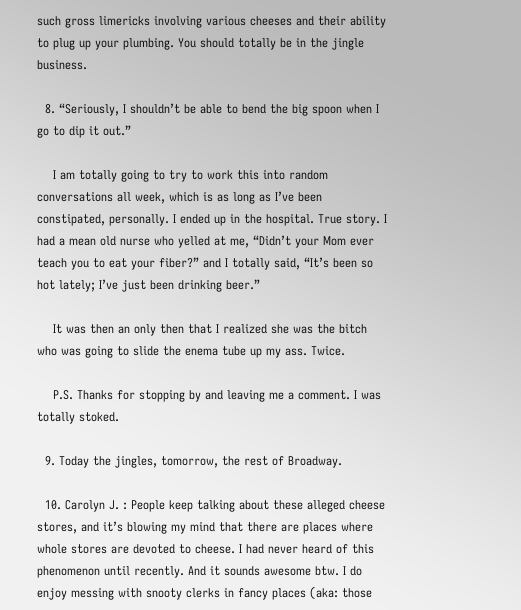such gross limericks involving various cheeses and their ability to plug up your plumbing. You should totally be in the jingle business.

  8. “Seriously, I shouldn’t be able to bend the big spoon when I go to dip it out.”

    I am totally going to try to work this into random conversations all week, which is as long as I’ve been constipated, personally. I ended up in the hospital. True story. I had a mean old nurse who yelled at me, “Didn’t your Mom ever teach you to eat your fiber?” and I totally said, “It’s been so hot lately; I’ve just been drinking beer.”

    It was then an only then that I realized she was the bitch who was going to slide the enema tube up my ass. Twice.

    P.S. Thanks for stopping by and leaving me a comment. I was totally stoked.

  9. Today the jingles, tomorrow, the rest of Broadway.

  10. Carolyn J. : People keep talking about these alleged cheese stores, and it’s blowing my mind that there are places where whole stores are devoted to cheese. I had never heard of this phenomenon until recently. And it sounds awesome btw. I do enjoy messing with snooty clerks in fancy places (aka: those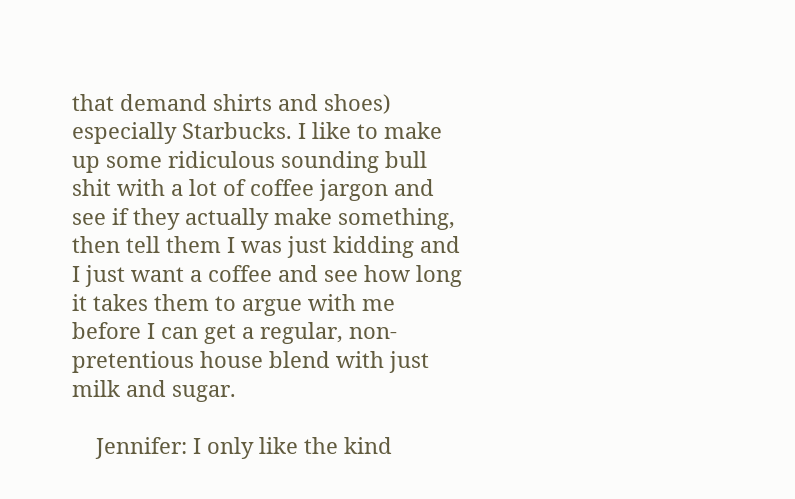that demand shirts and shoes) especially Starbucks. I like to make up some ridiculous sounding bull shit with a lot of coffee jargon and see if they actually make something, then tell them I was just kidding and I just want a coffee and see how long it takes them to argue with me before I can get a regular, non-pretentious house blend with just milk and sugar.

    Jennifer: I only like the kind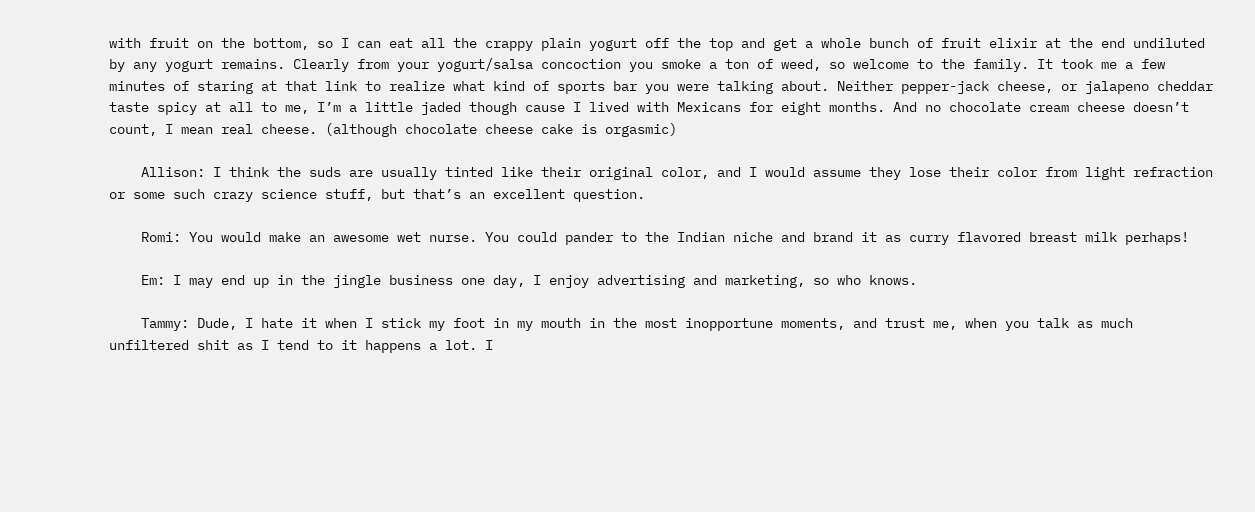with fruit on the bottom, so I can eat all the crappy plain yogurt off the top and get a whole bunch of fruit elixir at the end undiluted by any yogurt remains. Clearly from your yogurt/salsa concoction you smoke a ton of weed, so welcome to the family. It took me a few minutes of staring at that link to realize what kind of sports bar you were talking about. Neither pepper-jack cheese, or jalapeno cheddar taste spicy at all to me, I’m a little jaded though cause I lived with Mexicans for eight months. And no chocolate cream cheese doesn’t count, I mean real cheese. (although chocolate cheese cake is orgasmic)

    Allison: I think the suds are usually tinted like their original color, and I would assume they lose their color from light refraction or some such crazy science stuff, but that’s an excellent question.

    Romi: You would make an awesome wet nurse. You could pander to the Indian niche and brand it as curry flavored breast milk perhaps!

    Em: I may end up in the jingle business one day, I enjoy advertising and marketing, so who knows.

    Tammy: Dude, I hate it when I stick my foot in my mouth in the most inopportune moments, and trust me, when you talk as much unfiltered shit as I tend to it happens a lot. I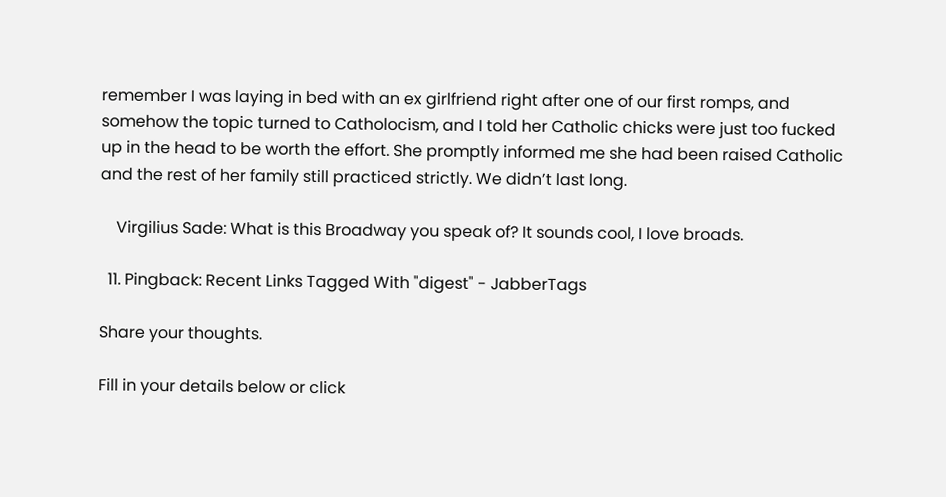remember I was laying in bed with an ex girlfriend right after one of our first romps, and somehow the topic turned to Catholocism, and I told her Catholic chicks were just too fucked up in the head to be worth the effort. She promptly informed me she had been raised Catholic and the rest of her family still practiced strictly. We didn’t last long.

    Virgilius Sade: What is this Broadway you speak of? It sounds cool, I love broads.

  11. Pingback: Recent Links Tagged With "digest" - JabberTags

Share your thoughts.

Fill in your details below or click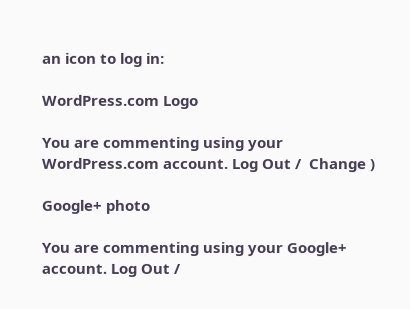an icon to log in:

WordPress.com Logo

You are commenting using your WordPress.com account. Log Out /  Change )

Google+ photo

You are commenting using your Google+ account. Log Out /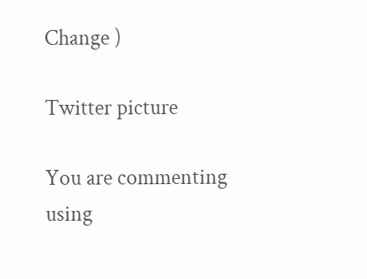Change )

Twitter picture

You are commenting using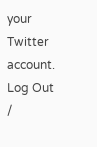your Twitter account. Log Out /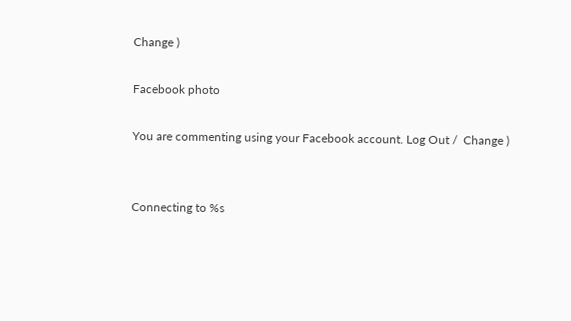Change )

Facebook photo

You are commenting using your Facebook account. Log Out /  Change )


Connecting to %s